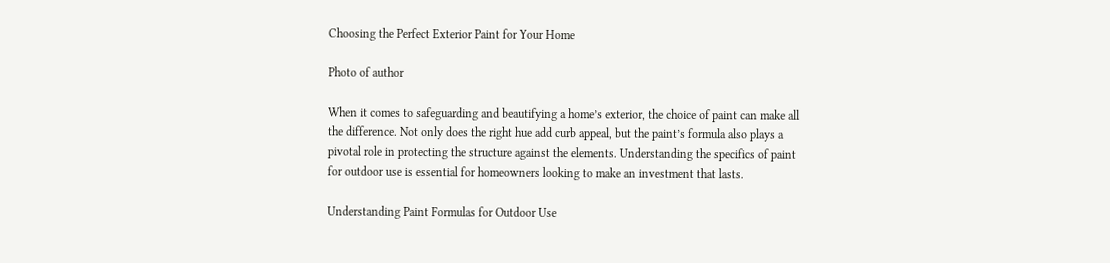Choosing the Perfect Exterior Paint for Your Home

Photo of author

When it comes to safeguarding and beautifying a home’s exterior, the choice of paint can make all the difference. Not only does the right hue add curb appeal, but the paint’s formula also plays a pivotal role in protecting the structure against the elements. Understanding the specifics of paint for outdoor use is essential for homeowners looking to make an investment that lasts.

Understanding Paint Formulas for Outdoor Use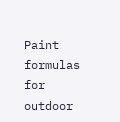Paint formulas for outdoor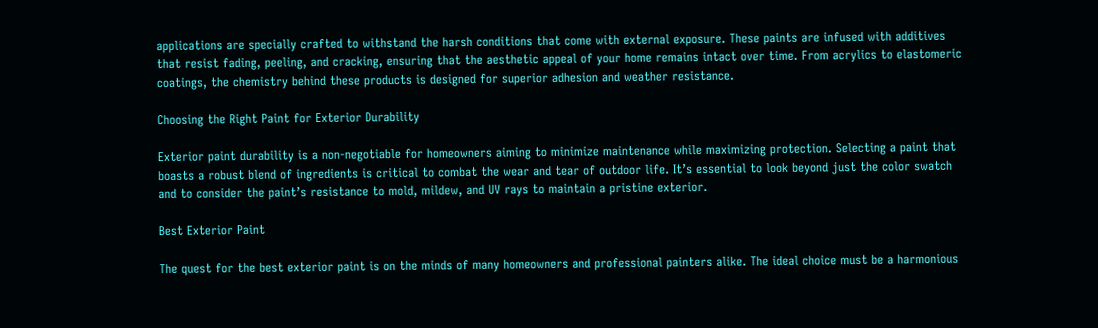applications are specially crafted to withstand the harsh conditions that come with external exposure. These paints are infused with additives that resist fading, peeling, and cracking, ensuring that the aesthetic appeal of your home remains intact over time. From acrylics to elastomeric coatings, the chemistry behind these products is designed for superior adhesion and weather resistance.

Choosing the Right Paint for Exterior Durability

Exterior paint durability is a non-negotiable for homeowners aiming to minimize maintenance while maximizing protection. Selecting a paint that boasts a robust blend of ingredients is critical to combat the wear and tear of outdoor life. It’s essential to look beyond just the color swatch and to consider the paint’s resistance to mold, mildew, and UV rays to maintain a pristine exterior.

Best Exterior Paint

The quest for the best exterior paint is on the minds of many homeowners and professional painters alike. The ideal choice must be a harmonious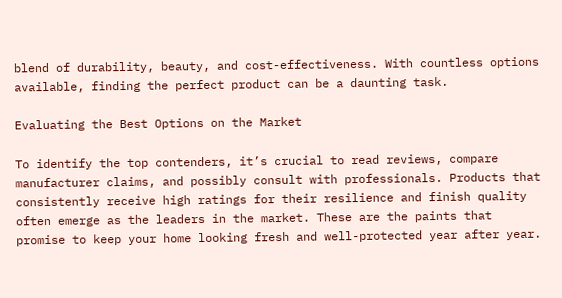blend of durability, beauty, and cost-effectiveness. With countless options available, finding the perfect product can be a daunting task.

Evaluating the Best Options on the Market

To identify the top contenders, it’s crucial to read reviews, compare manufacturer claims, and possibly consult with professionals. Products that consistently receive high ratings for their resilience and finish quality often emerge as the leaders in the market. These are the paints that promise to keep your home looking fresh and well-protected year after year.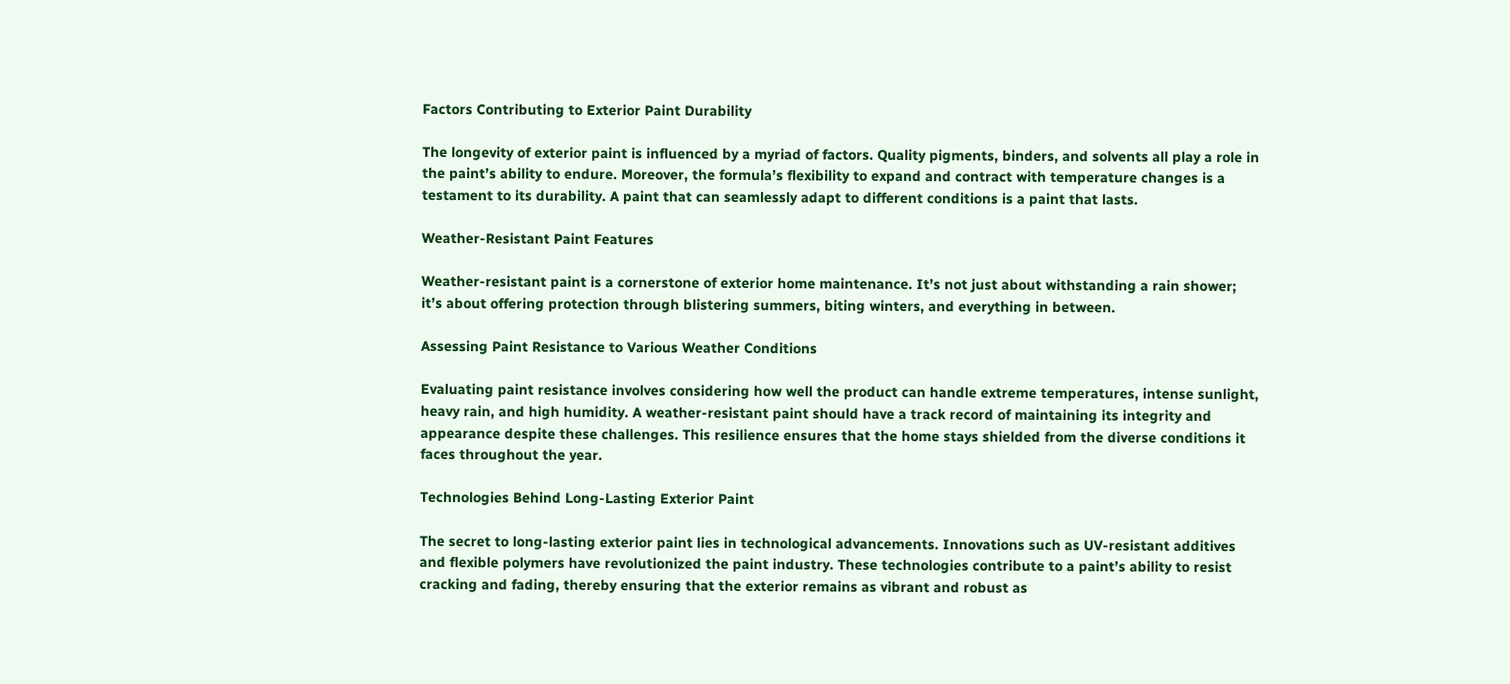Factors Contributing to Exterior Paint Durability

The longevity of exterior paint is influenced by a myriad of factors. Quality pigments, binders, and solvents all play a role in the paint’s ability to endure. Moreover, the formula’s flexibility to expand and contract with temperature changes is a testament to its durability. A paint that can seamlessly adapt to different conditions is a paint that lasts.

Weather-Resistant Paint Features

Weather-resistant paint is a cornerstone of exterior home maintenance. It’s not just about withstanding a rain shower; it’s about offering protection through blistering summers, biting winters, and everything in between.

Assessing Paint Resistance to Various Weather Conditions

Evaluating paint resistance involves considering how well the product can handle extreme temperatures, intense sunlight, heavy rain, and high humidity. A weather-resistant paint should have a track record of maintaining its integrity and appearance despite these challenges. This resilience ensures that the home stays shielded from the diverse conditions it faces throughout the year.

Technologies Behind Long-Lasting Exterior Paint

The secret to long-lasting exterior paint lies in technological advancements. Innovations such as UV-resistant additives and flexible polymers have revolutionized the paint industry. These technologies contribute to a paint’s ability to resist cracking and fading, thereby ensuring that the exterior remains as vibrant and robust as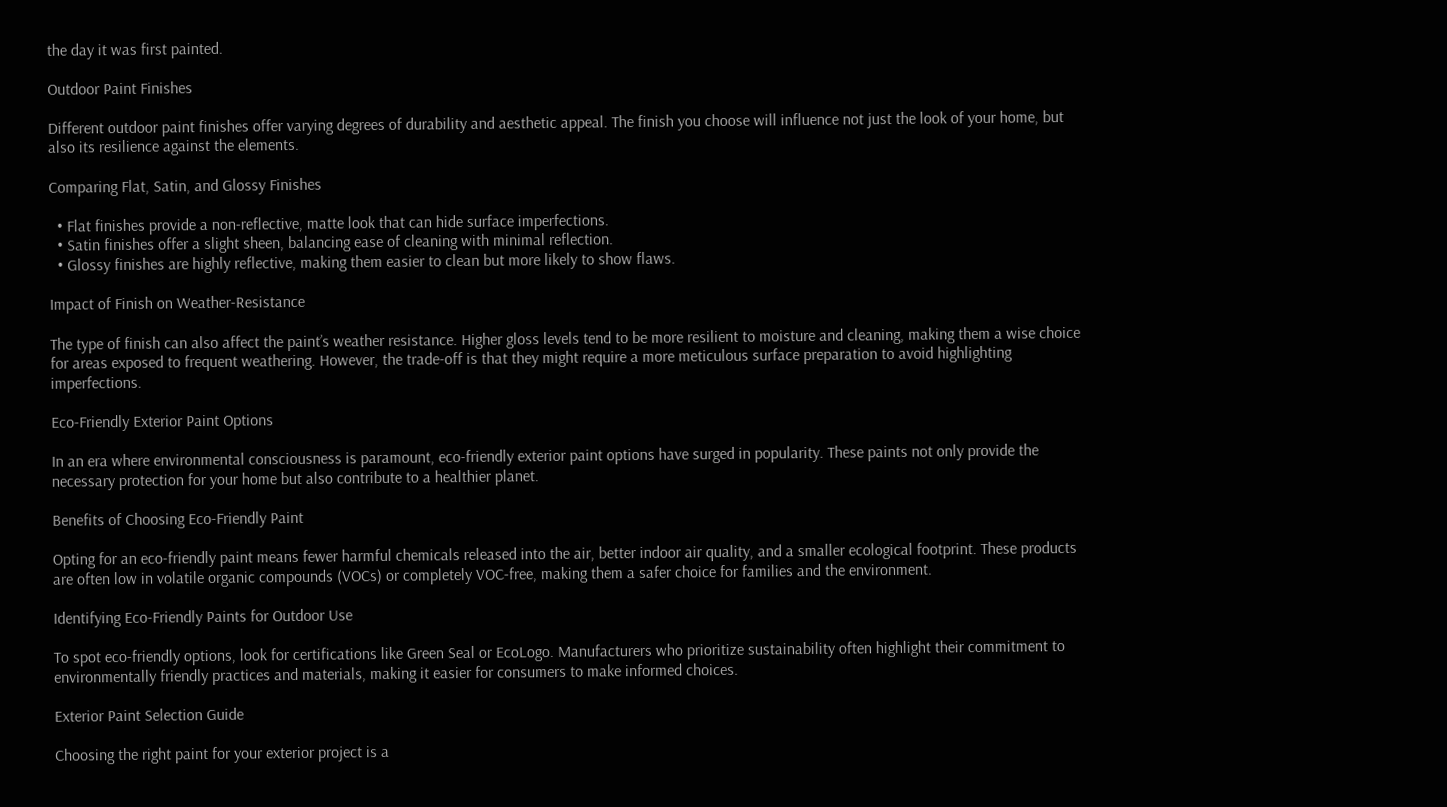the day it was first painted.

Outdoor Paint Finishes

Different outdoor paint finishes offer varying degrees of durability and aesthetic appeal. The finish you choose will influence not just the look of your home, but also its resilience against the elements.

Comparing Flat, Satin, and Glossy Finishes

  • Flat finishes provide a non-reflective, matte look that can hide surface imperfections.
  • Satin finishes offer a slight sheen, balancing ease of cleaning with minimal reflection.
  • Glossy finishes are highly reflective, making them easier to clean but more likely to show flaws.

Impact of Finish on Weather-Resistance

The type of finish can also affect the paint’s weather resistance. Higher gloss levels tend to be more resilient to moisture and cleaning, making them a wise choice for areas exposed to frequent weathering. However, the trade-off is that they might require a more meticulous surface preparation to avoid highlighting imperfections.

Eco-Friendly Exterior Paint Options

In an era where environmental consciousness is paramount, eco-friendly exterior paint options have surged in popularity. These paints not only provide the necessary protection for your home but also contribute to a healthier planet.

Benefits of Choosing Eco-Friendly Paint

Opting for an eco-friendly paint means fewer harmful chemicals released into the air, better indoor air quality, and a smaller ecological footprint. These products are often low in volatile organic compounds (VOCs) or completely VOC-free, making them a safer choice for families and the environment.

Identifying Eco-Friendly Paints for Outdoor Use

To spot eco-friendly options, look for certifications like Green Seal or EcoLogo. Manufacturers who prioritize sustainability often highlight their commitment to environmentally friendly practices and materials, making it easier for consumers to make informed choices.

Exterior Paint Selection Guide

Choosing the right paint for your exterior project is a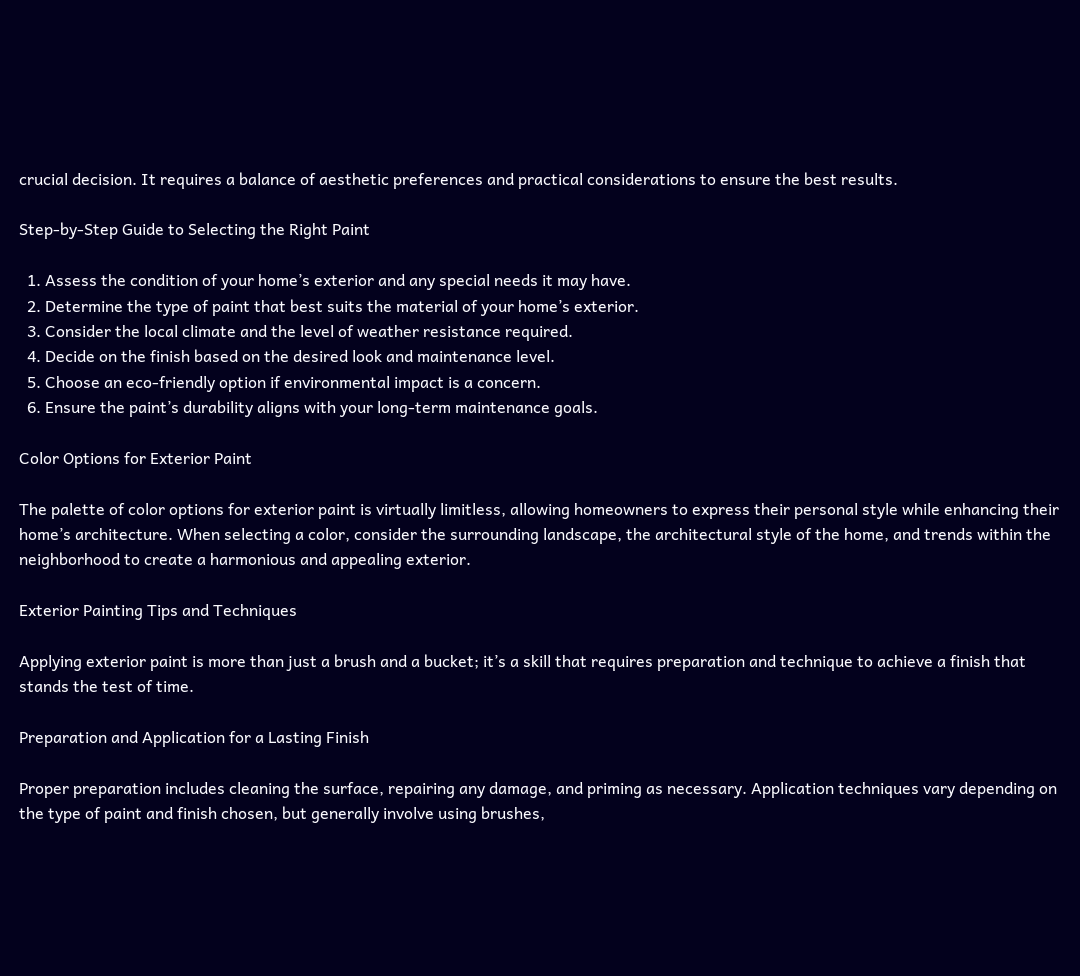crucial decision. It requires a balance of aesthetic preferences and practical considerations to ensure the best results.

Step-by-Step Guide to Selecting the Right Paint

  1. Assess the condition of your home’s exterior and any special needs it may have.
  2. Determine the type of paint that best suits the material of your home’s exterior.
  3. Consider the local climate and the level of weather resistance required.
  4. Decide on the finish based on the desired look and maintenance level.
  5. Choose an eco-friendly option if environmental impact is a concern.
  6. Ensure the paint’s durability aligns with your long-term maintenance goals.

Color Options for Exterior Paint

The palette of color options for exterior paint is virtually limitless, allowing homeowners to express their personal style while enhancing their home’s architecture. When selecting a color, consider the surrounding landscape, the architectural style of the home, and trends within the neighborhood to create a harmonious and appealing exterior.

Exterior Painting Tips and Techniques

Applying exterior paint is more than just a brush and a bucket; it’s a skill that requires preparation and technique to achieve a finish that stands the test of time.

Preparation and Application for a Lasting Finish

Proper preparation includes cleaning the surface, repairing any damage, and priming as necessary. Application techniques vary depending on the type of paint and finish chosen, but generally involve using brushes,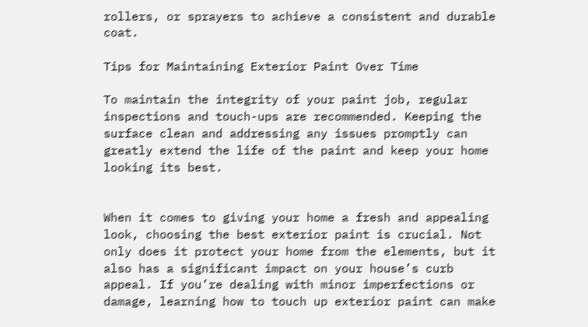rollers, or sprayers to achieve a consistent and durable coat.

Tips for Maintaining Exterior Paint Over Time

To maintain the integrity of your paint job, regular inspections and touch-ups are recommended. Keeping the surface clean and addressing any issues promptly can greatly extend the life of the paint and keep your home looking its best.


When it comes to giving your home a fresh and appealing look, choosing the best exterior paint is crucial. Not only does it protect your home from the elements, but it also has a significant impact on your house’s curb appeal. If you’re dealing with minor imperfections or damage, learning how to touch up exterior paint can make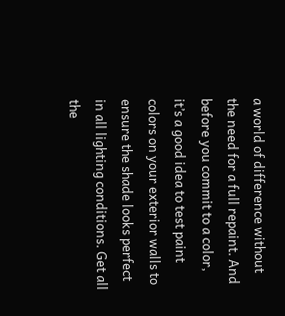a world of difference without the need for a full repaint. And before you commit to a color, it’s a good idea to test paint colors on your exterior walls to ensure the shade looks perfect in all lighting conditions. Get all the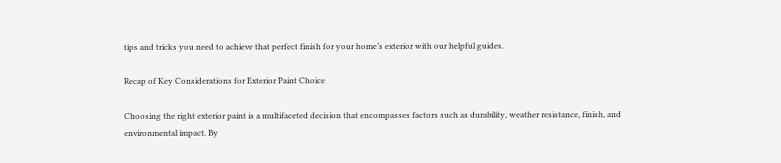tips and tricks you need to achieve that perfect finish for your home’s exterior with our helpful guides.

Recap of Key Considerations for Exterior Paint Choice

Choosing the right exterior paint is a multifaceted decision that encompasses factors such as durability, weather resistance, finish, and environmental impact. By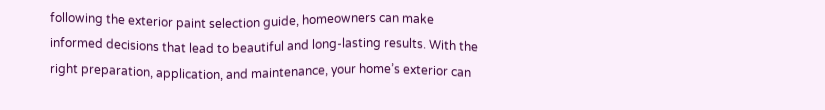following the exterior paint selection guide, homeowners can make informed decisions that lead to beautiful and long-lasting results. With the right preparation, application, and maintenance, your home’s exterior can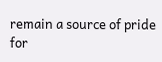remain a source of pride for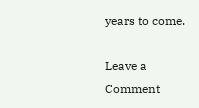years to come.

Leave a Comment